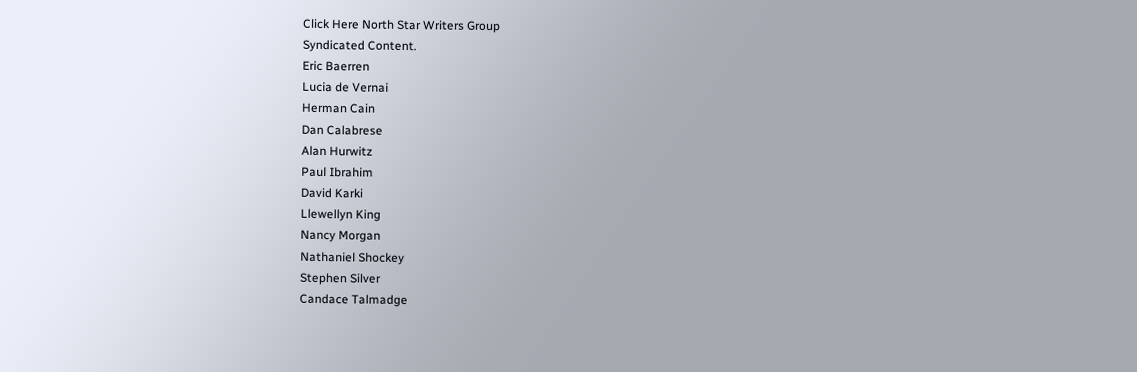Click Here North Star Writers Group
Syndicated Content.
Eric Baerren
Lucia de Vernai
Herman Cain
Dan Calabrese
Alan Hurwitz
Paul Ibrahim
David Karki
Llewellyn King
Nancy Morgan
Nathaniel Shockey
Stephen Silver
Candace Talmadge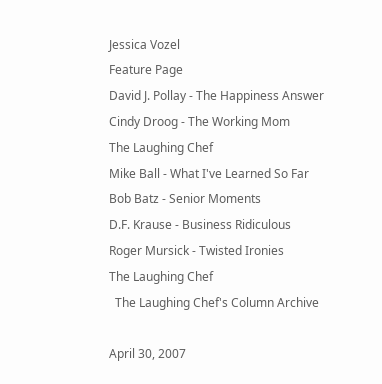Jessica Vozel
Feature Page
David J. Pollay - The Happiness Answer
Cindy Droog - The Working Mom
The Laughing Chef
Mike Ball - What I've Learned So Far
Bob Batz - Senior Moments
D.F. Krause - Business Ridiculous
Roger Mursick - Twisted Ironies
The Laughing Chef
  The Laughing Chef's Column Archive

April 30, 2007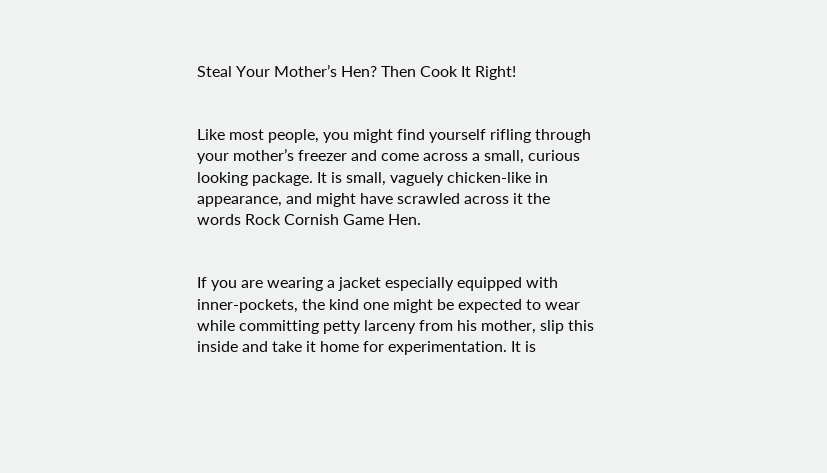Steal Your Mother’s Hen? Then Cook It Right!


Like most people, you might find yourself rifling through your mother’s freezer and come across a small, curious looking package. It is small, vaguely chicken-like in appearance, and might have scrawled across it the words Rock Cornish Game Hen.


If you are wearing a jacket especially equipped with inner-pockets, the kind one might be expected to wear while committing petty larceny from his mother, slip this inside and take it home for experimentation. It is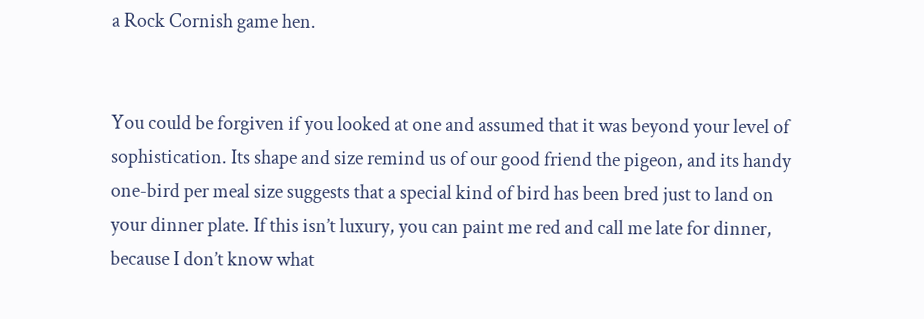a Rock Cornish game hen.


You could be forgiven if you looked at one and assumed that it was beyond your level of sophistication. Its shape and size remind us of our good friend the pigeon, and its handy one-bird per meal size suggests that a special kind of bird has been bred just to land on your dinner plate. If this isn’t luxury, you can paint me red and call me late for dinner, because I don’t know what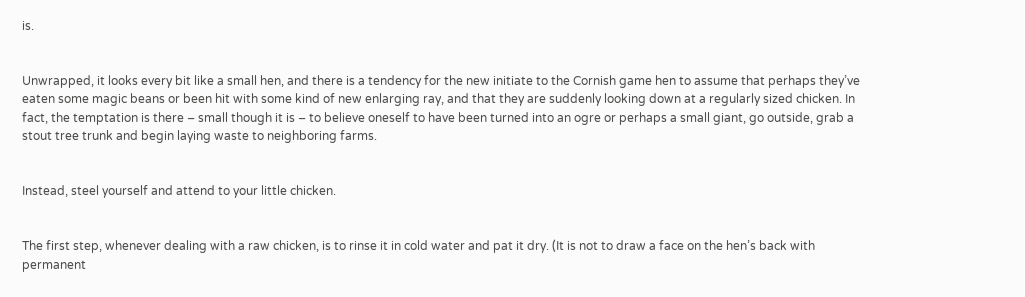is.


Unwrapped, it looks every bit like a small hen, and there is a tendency for the new initiate to the Cornish game hen to assume that perhaps they’ve eaten some magic beans or been hit with some kind of new enlarging ray, and that they are suddenly looking down at a regularly sized chicken. In fact, the temptation is there – small though it is – to believe oneself to have been turned into an ogre or perhaps a small giant, go outside, grab a stout tree trunk and begin laying waste to neighboring farms.


Instead, steel yourself and attend to your little chicken.


The first step, whenever dealing with a raw chicken, is to rinse it in cold water and pat it dry. (It is not to draw a face on the hen’s back with permanent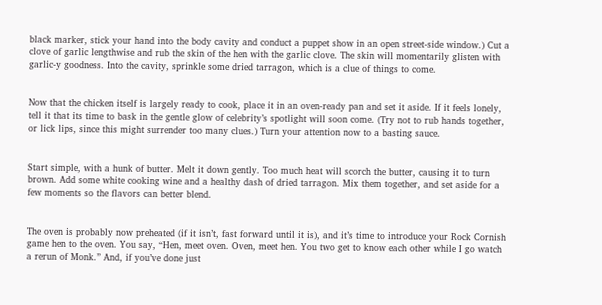black marker, stick your hand into the body cavity and conduct a puppet show in an open street-side window.) Cut a clove of garlic lengthwise and rub the skin of the hen with the garlic clove. The skin will momentarily glisten with garlic-y goodness. Into the cavity, sprinkle some dried tarragon, which is a clue of things to come.


Now that the chicken itself is largely ready to cook, place it in an oven-ready pan and set it aside. If it feels lonely, tell it that its time to bask in the gentle glow of celebrity’s spotlight will soon come. (Try not to rub hands together, or lick lips, since this might surrender too many clues.) Turn your attention now to a basting sauce.


Start simple, with a hunk of butter. Melt it down gently. Too much heat will scorch the butter, causing it to turn brown. Add some white cooking wine and a healthy dash of dried tarragon. Mix them together, and set aside for a few moments so the flavors can better blend.


The oven is probably now preheated (if it isn’t, fast forward until it is), and it’s time to introduce your Rock Cornish game hen to the oven. You say, “Hen, meet oven. Oven, meet hen. You two get to know each other while I go watch a rerun of Monk.” And, if you’ve done just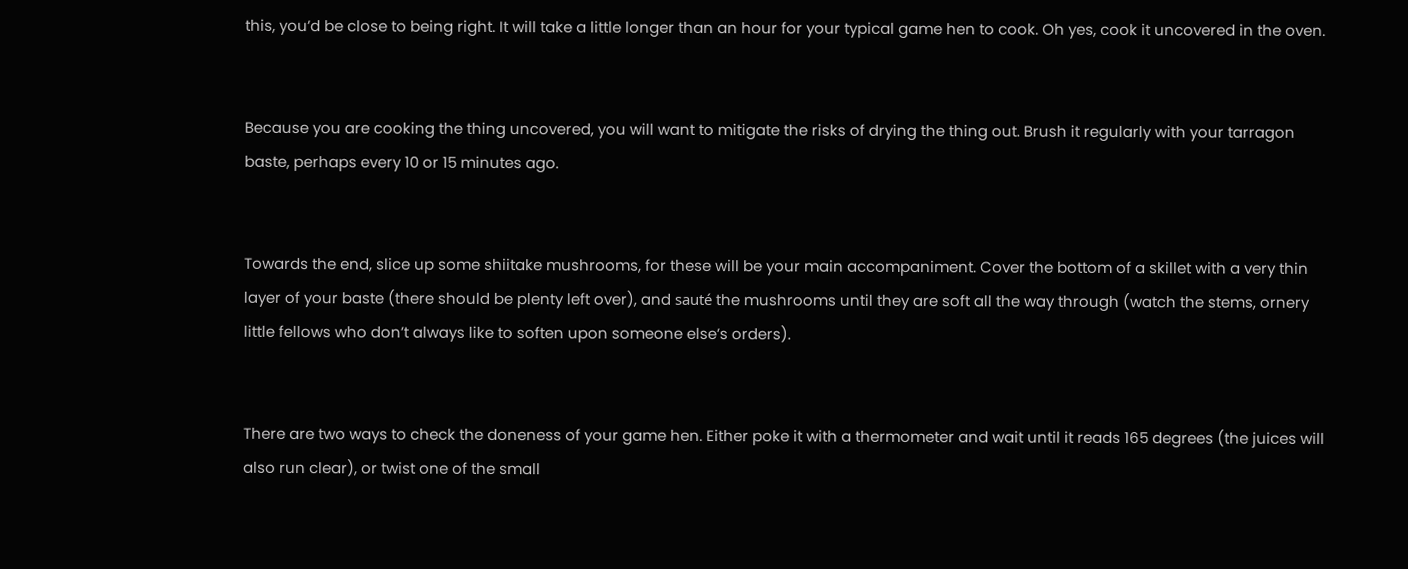this, you’d be close to being right. It will take a little longer than an hour for your typical game hen to cook. Oh yes, cook it uncovered in the oven.


Because you are cooking the thing uncovered, you will want to mitigate the risks of drying the thing out. Brush it regularly with your tarragon baste, perhaps every 10 or 15 minutes ago.


Towards the end, slice up some shiitake mushrooms, for these will be your main accompaniment. Cover the bottom of a skillet with a very thin layer of your baste (there should be plenty left over), and sauté the mushrooms until they are soft all the way through (watch the stems, ornery little fellows who don’t always like to soften upon someone else’s orders).


There are two ways to check the doneness of your game hen. Either poke it with a thermometer and wait until it reads 165 degrees (the juices will also run clear), or twist one of the small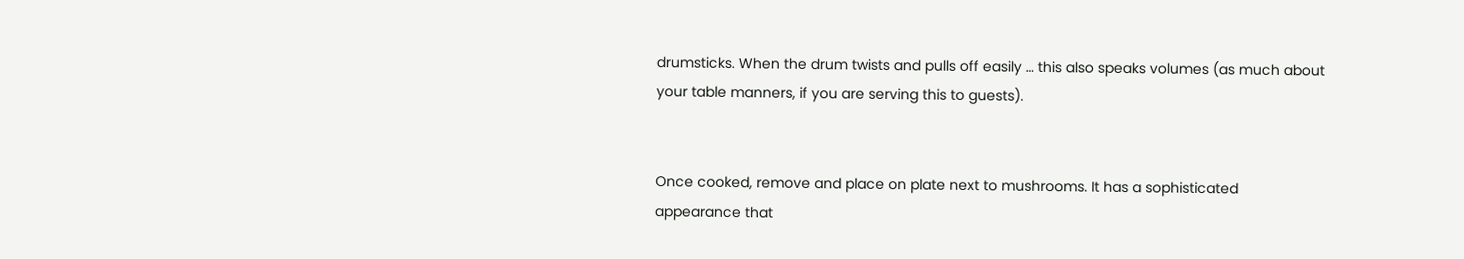drumsticks. When the drum twists and pulls off easily … this also speaks volumes (as much about your table manners, if you are serving this to guests).


Once cooked, remove and place on plate next to mushrooms. It has a sophisticated appearance that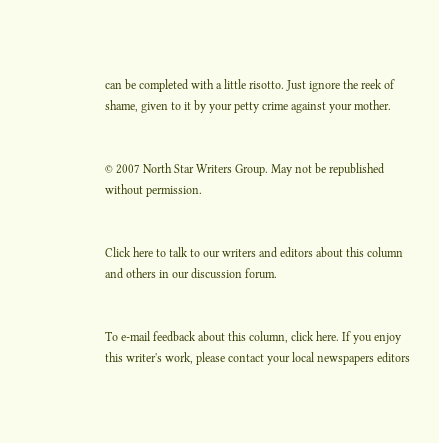can be completed with a little risotto. Just ignore the reek of shame, given to it by your petty crime against your mother.


© 2007 North Star Writers Group. May not be republished without permission.


Click here to talk to our writers and editors about this column and others in our discussion forum.


To e-mail feedback about this column, click here. If you enjoy this writer's work, please contact your local newspapers editors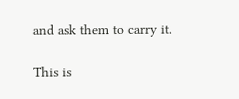and ask them to carry it.

This is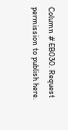Column # EB030. Request permission to publish here.